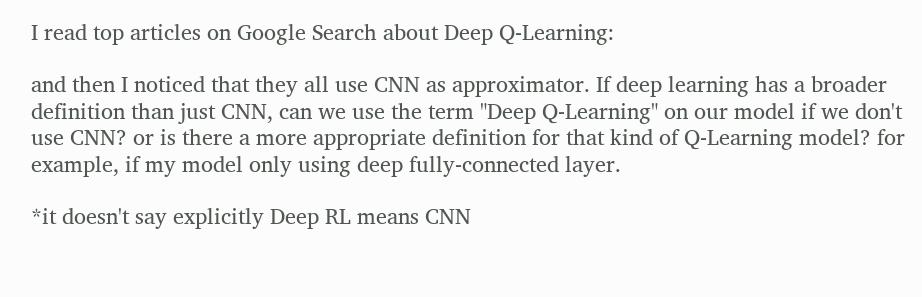I read top articles on Google Search about Deep Q-Learning:

and then I noticed that they all use CNN as approximator. If deep learning has a broader definition than just CNN, can we use the term "Deep Q-Learning" on our model if we don't use CNN? or is there a more appropriate definition for that kind of Q-Learning model? for example, if my model only using deep fully-connected layer.

*it doesn't say explicitly Deep RL means CNN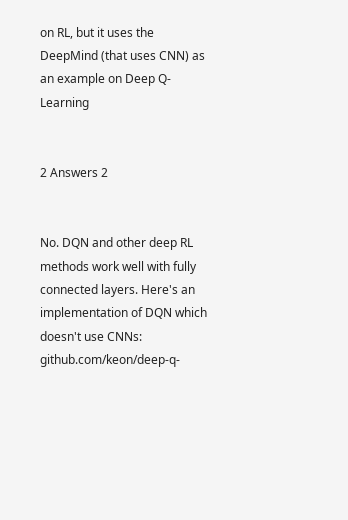on RL, but it uses the DeepMind (that uses CNN) as an example on Deep Q-Learning


2 Answers 2


No. DQN and other deep RL methods work well with fully connected layers. Here's an implementation of DQN which doesn't use CNNs: github.com/keon/deep-q-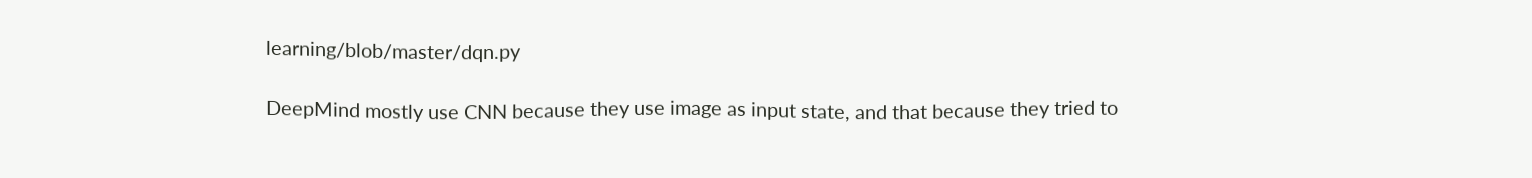learning/blob/master/dqn.py

DeepMind mostly use CNN because they use image as input state, and that because they tried to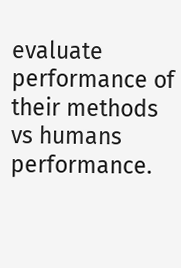evaluate performance of their methods vs humans performance.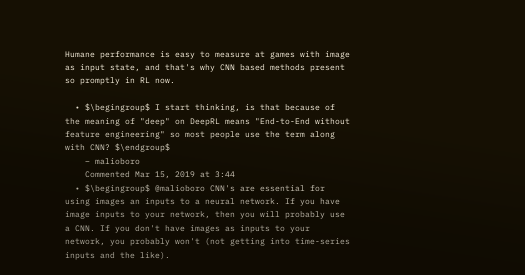Humane performance is easy to measure at games with image as input state, and that's why CNN based methods present so promptly in RL now.

  • $\begingroup$ I start thinking, is that because of the meaning of "deep" on DeepRL means "End-to-End without feature engineering" so most people use the term along with CNN? $\endgroup$
    – malioboro
    Commented Mar 15, 2019 at 3:44
  • $\begingroup$ @malioboro CNN's are essential for using images an inputs to a neural network. If you have image inputs to your network, then you will probably use a CNN. If you don't have images as inputs to your network, you probably won't (not getting into time-series inputs and the like).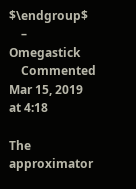$\endgroup$
    – Omegastick
    Commented Mar 15, 2019 at 4:18

The approximator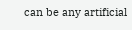can be any artificial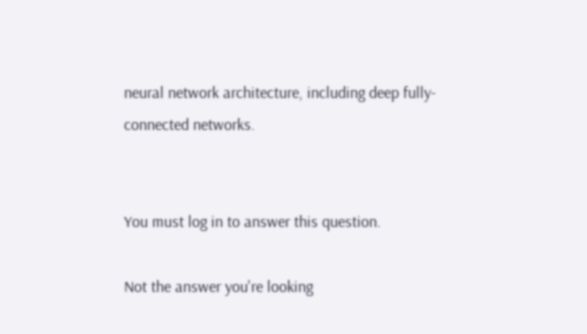neural network architecture, including deep fully-connected networks.


You must log in to answer this question.

Not the answer you're looking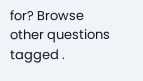for? Browse other questions tagged .